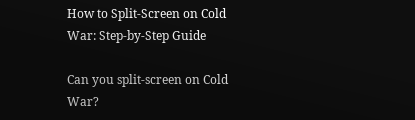How to Split-Screen on Cold War: Step-by-Step Guide

Can you split-screen on Cold War?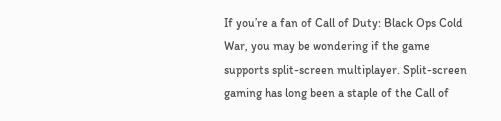If you’re a fan of Call of Duty: Black Ops Cold War, you may be wondering if the game supports split-screen multiplayer. Split-screen gaming has long been a staple of the Call of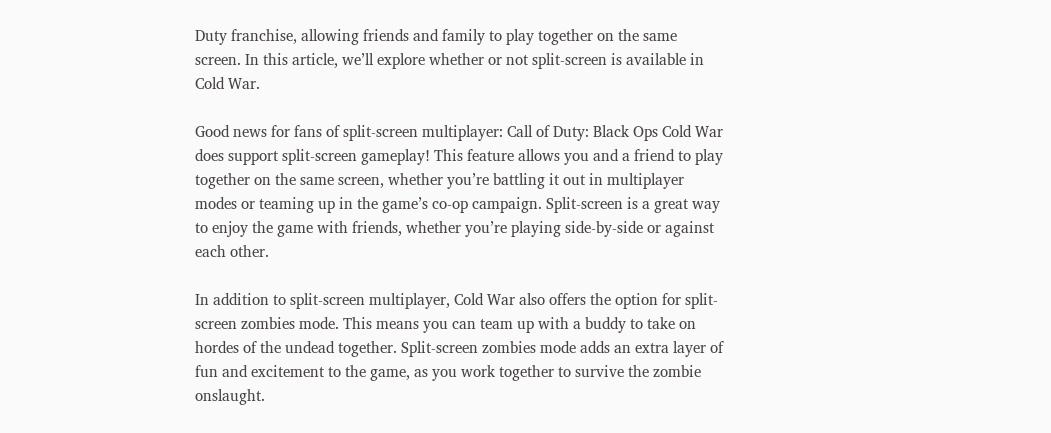Duty franchise, allowing friends and family to play together on the same screen. In this article, we’ll explore whether or not split-screen is available in Cold War.

Good news for fans of split-screen multiplayer: Call of Duty: Black Ops Cold War does support split-screen gameplay! This feature allows you and a friend to play together on the same screen, whether you’re battling it out in multiplayer modes or teaming up in the game’s co-op campaign. Split-screen is a great way to enjoy the game with friends, whether you’re playing side-by-side or against each other.

In addition to split-screen multiplayer, Cold War also offers the option for split-screen zombies mode. This means you can team up with a buddy to take on hordes of the undead together. Split-screen zombies mode adds an extra layer of fun and excitement to the game, as you work together to survive the zombie onslaught.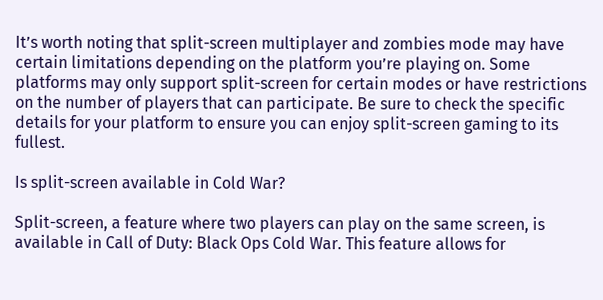It’s worth noting that split-screen multiplayer and zombies mode may have certain limitations depending on the platform you’re playing on. Some platforms may only support split-screen for certain modes or have restrictions on the number of players that can participate. Be sure to check the specific details for your platform to ensure you can enjoy split-screen gaming to its fullest.

Is split-screen available in Cold War?

Split-screen, a feature where two players can play on the same screen, is available in Call of Duty: Black Ops Cold War. This feature allows for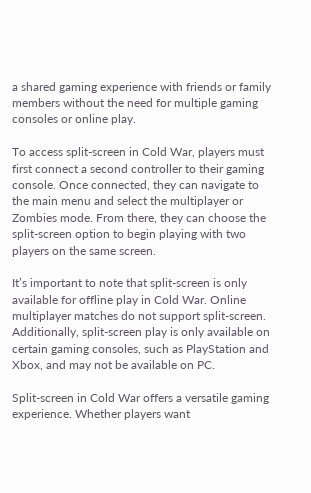a shared gaming experience with friends or family members without the need for multiple gaming consoles or online play.

To access split-screen in Cold War, players must first connect a second controller to their gaming console. Once connected, they can navigate to the main menu and select the multiplayer or Zombies mode. From there, they can choose the split-screen option to begin playing with two players on the same screen.

It’s important to note that split-screen is only available for offline play in Cold War. Online multiplayer matches do not support split-screen. Additionally, split-screen play is only available on certain gaming consoles, such as PlayStation and Xbox, and may not be available on PC.

Split-screen in Cold War offers a versatile gaming experience. Whether players want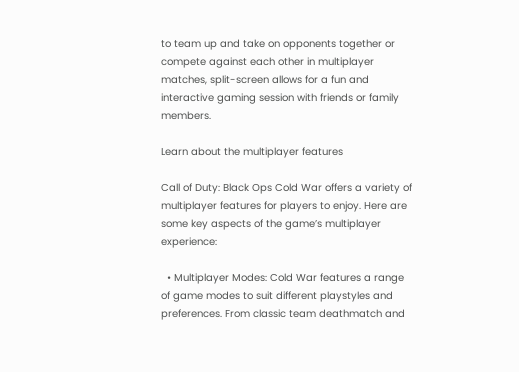to team up and take on opponents together or compete against each other in multiplayer matches, split-screen allows for a fun and interactive gaming session with friends or family members.

Learn about the multiplayer features

Call of Duty: Black Ops Cold War offers a variety of multiplayer features for players to enjoy. Here are some key aspects of the game’s multiplayer experience:

  • Multiplayer Modes: Cold War features a range of game modes to suit different playstyles and preferences. From classic team deathmatch and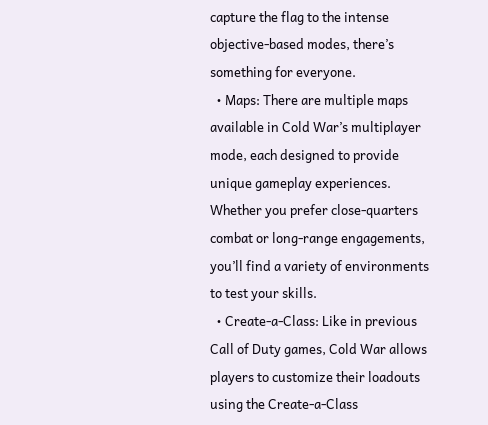capture the flag to the intense objective-based modes, there’s something for everyone.
  • Maps: There are multiple maps available in Cold War’s multiplayer mode, each designed to provide unique gameplay experiences. Whether you prefer close-quarters combat or long-range engagements, you’ll find a variety of environments to test your skills.
  • Create-a-Class: Like in previous Call of Duty games, Cold War allows players to customize their loadouts using the Create-a-Class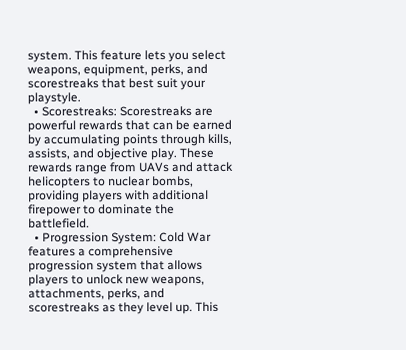system. This feature lets you select weapons, equipment, perks, and scorestreaks that best suit your playstyle.
  • Scorestreaks: Scorestreaks are powerful rewards that can be earned by accumulating points through kills, assists, and objective play. These rewards range from UAVs and attack helicopters to nuclear bombs, providing players with additional firepower to dominate the battlefield.
  • Progression System: Cold War features a comprehensive progression system that allows players to unlock new weapons, attachments, perks, and scorestreaks as they level up. This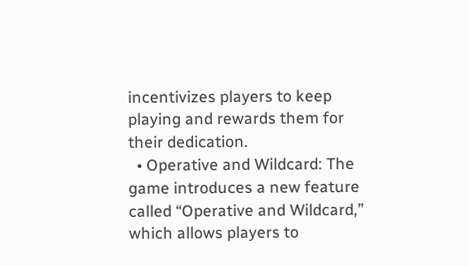incentivizes players to keep playing and rewards them for their dedication.
  • Operative and Wildcard: The game introduces a new feature called “Operative and Wildcard,” which allows players to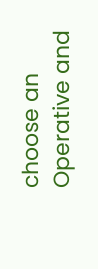choose an Operative and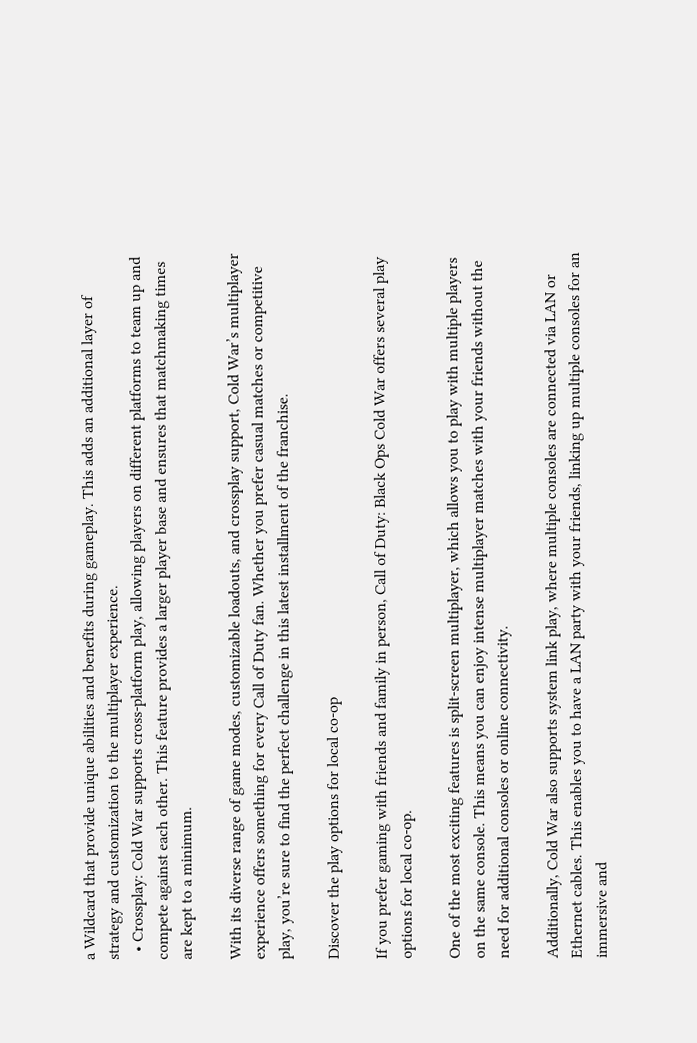a Wildcard that provide unique abilities and benefits during gameplay. This adds an additional layer of strategy and customization to the multiplayer experience.
  • Crossplay: Cold War supports cross-platform play, allowing players on different platforms to team up and compete against each other. This feature provides a larger player base and ensures that matchmaking times are kept to a minimum.

With its diverse range of game modes, customizable loadouts, and crossplay support, Cold War’s multiplayer experience offers something for every Call of Duty fan. Whether you prefer casual matches or competitive play, you’re sure to find the perfect challenge in this latest installment of the franchise.

Discover the play options for local co-op

If you prefer gaming with friends and family in person, Call of Duty: Black Ops Cold War offers several play options for local co-op.

One of the most exciting features is split-screen multiplayer, which allows you to play with multiple players on the same console. This means you can enjoy intense multiplayer matches with your friends without the need for additional consoles or online connectivity.

Additionally, Cold War also supports system link play, where multiple consoles are connected via LAN or Ethernet cables. This enables you to have a LAN party with your friends, linking up multiple consoles for an immersive and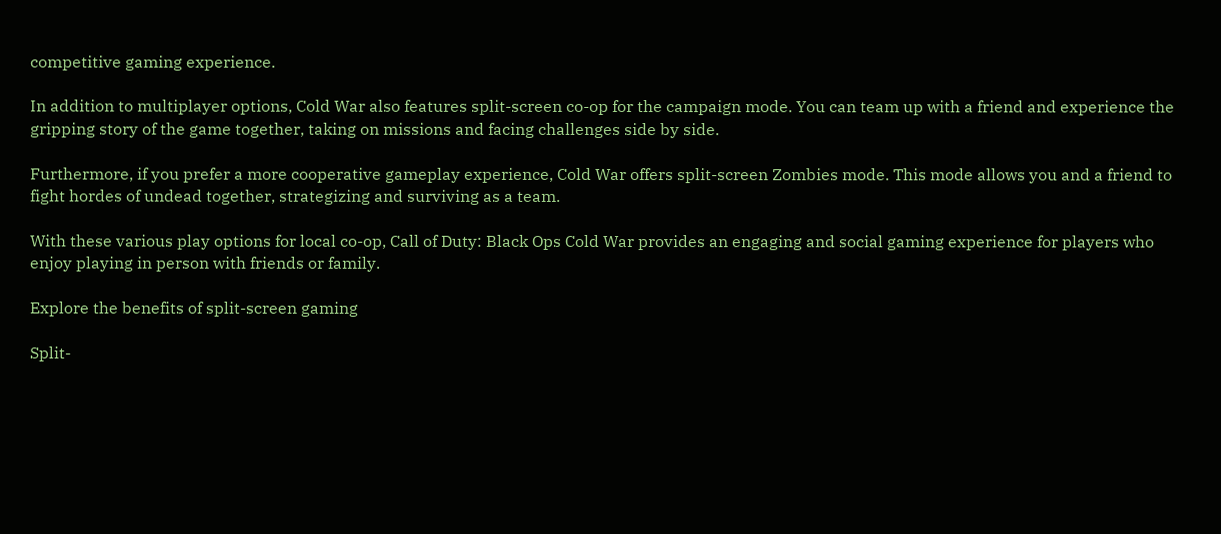competitive gaming experience.

In addition to multiplayer options, Cold War also features split-screen co-op for the campaign mode. You can team up with a friend and experience the gripping story of the game together, taking on missions and facing challenges side by side.

Furthermore, if you prefer a more cooperative gameplay experience, Cold War offers split-screen Zombies mode. This mode allows you and a friend to fight hordes of undead together, strategizing and surviving as a team.

With these various play options for local co-op, Call of Duty: Black Ops Cold War provides an engaging and social gaming experience for players who enjoy playing in person with friends or family.

Explore the benefits of split-screen gaming

Split-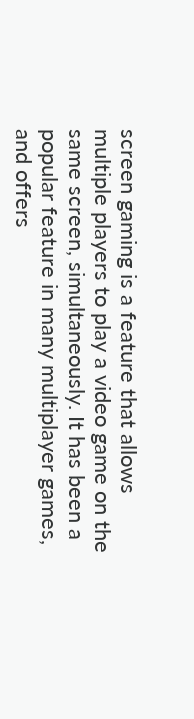screen gaming is a feature that allows multiple players to play a video game on the same screen, simultaneously. It has been a popular feature in many multiplayer games, and offers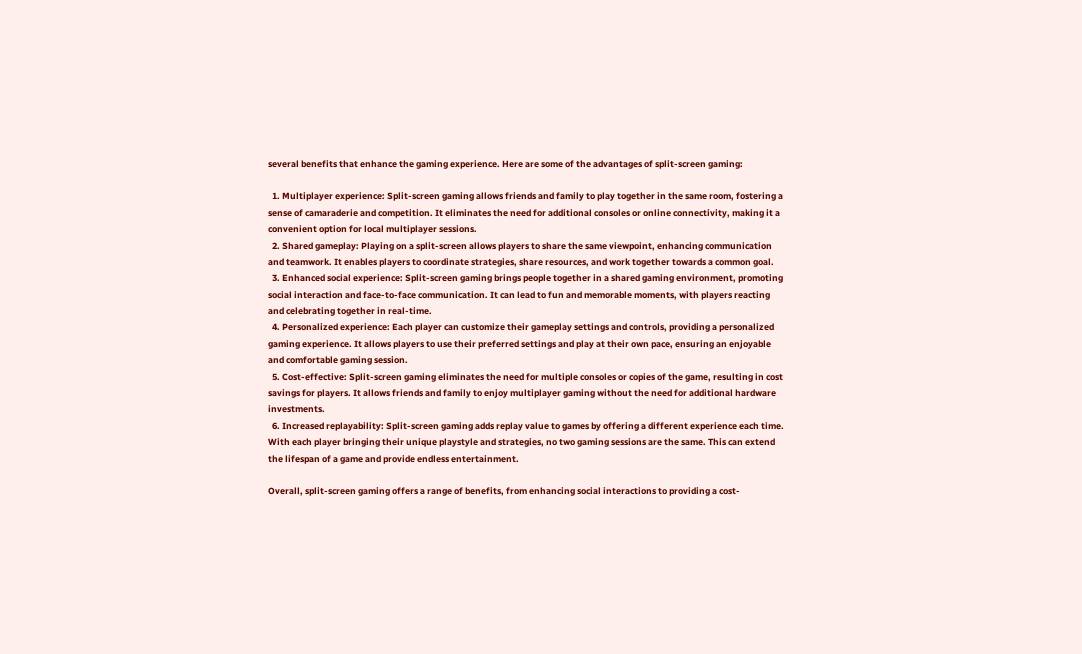several benefits that enhance the gaming experience. Here are some of the advantages of split-screen gaming:

  1. Multiplayer experience: Split-screen gaming allows friends and family to play together in the same room, fostering a sense of camaraderie and competition. It eliminates the need for additional consoles or online connectivity, making it a convenient option for local multiplayer sessions.
  2. Shared gameplay: Playing on a split-screen allows players to share the same viewpoint, enhancing communication and teamwork. It enables players to coordinate strategies, share resources, and work together towards a common goal.
  3. Enhanced social experience: Split-screen gaming brings people together in a shared gaming environment, promoting social interaction and face-to-face communication. It can lead to fun and memorable moments, with players reacting and celebrating together in real-time.
  4. Personalized experience: Each player can customize their gameplay settings and controls, providing a personalized gaming experience. It allows players to use their preferred settings and play at their own pace, ensuring an enjoyable and comfortable gaming session.
  5. Cost-effective: Split-screen gaming eliminates the need for multiple consoles or copies of the game, resulting in cost savings for players. It allows friends and family to enjoy multiplayer gaming without the need for additional hardware investments.
  6. Increased replayability: Split-screen gaming adds replay value to games by offering a different experience each time. With each player bringing their unique playstyle and strategies, no two gaming sessions are the same. This can extend the lifespan of a game and provide endless entertainment.

Overall, split-screen gaming offers a range of benefits, from enhancing social interactions to providing a cost-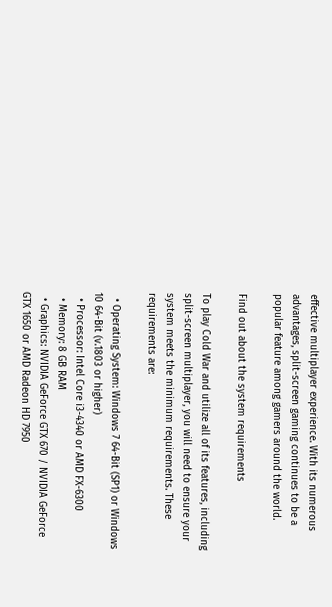effective multiplayer experience. With its numerous advantages, split-screen gaming continues to be a popular feature among gamers around the world.

Find out about the system requirements

To play Cold War and utilize all of its features, including split-screen multiplayer, you will need to ensure your system meets the minimum requirements. These requirements are:

  • Operating System: Windows 7 64-Bit (SP1) or Windows 10 64-Bit (v.1803 or higher)
  • Processor: Intel Core i3-4340 or AMD FX-6300
  • Memory: 8 GB RAM
  • Graphics: NVIDIA GeForce GTX 670 / NVIDIA GeForce GTX 1650 or AMD Radeon HD 7950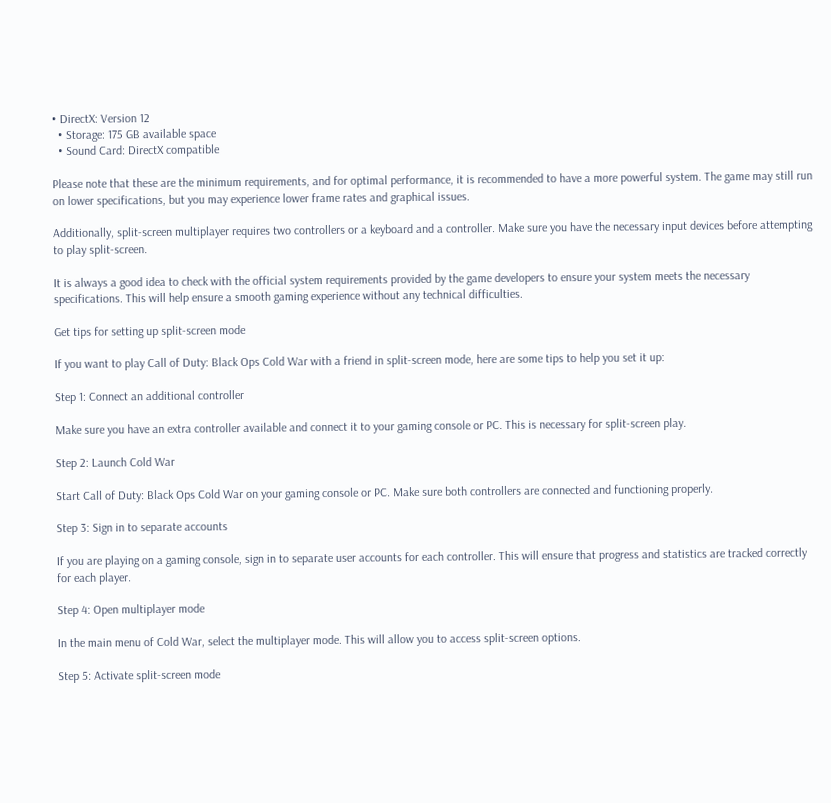• DirectX: Version 12
  • Storage: 175 GB available space
  • Sound Card: DirectX compatible

Please note that these are the minimum requirements, and for optimal performance, it is recommended to have a more powerful system. The game may still run on lower specifications, but you may experience lower frame rates and graphical issues.

Additionally, split-screen multiplayer requires two controllers or a keyboard and a controller. Make sure you have the necessary input devices before attempting to play split-screen.

It is always a good idea to check with the official system requirements provided by the game developers to ensure your system meets the necessary specifications. This will help ensure a smooth gaming experience without any technical difficulties.

Get tips for setting up split-screen mode

If you want to play Call of Duty: Black Ops Cold War with a friend in split-screen mode, here are some tips to help you set it up:

Step 1: Connect an additional controller

Make sure you have an extra controller available and connect it to your gaming console or PC. This is necessary for split-screen play.

Step 2: Launch Cold War

Start Call of Duty: Black Ops Cold War on your gaming console or PC. Make sure both controllers are connected and functioning properly.

Step 3: Sign in to separate accounts

If you are playing on a gaming console, sign in to separate user accounts for each controller. This will ensure that progress and statistics are tracked correctly for each player.

Step 4: Open multiplayer mode

In the main menu of Cold War, select the multiplayer mode. This will allow you to access split-screen options.

Step 5: Activate split-screen mode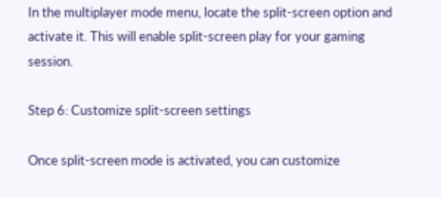In the multiplayer mode menu, locate the split-screen option and activate it. This will enable split-screen play for your gaming session.

Step 6: Customize split-screen settings

Once split-screen mode is activated, you can customize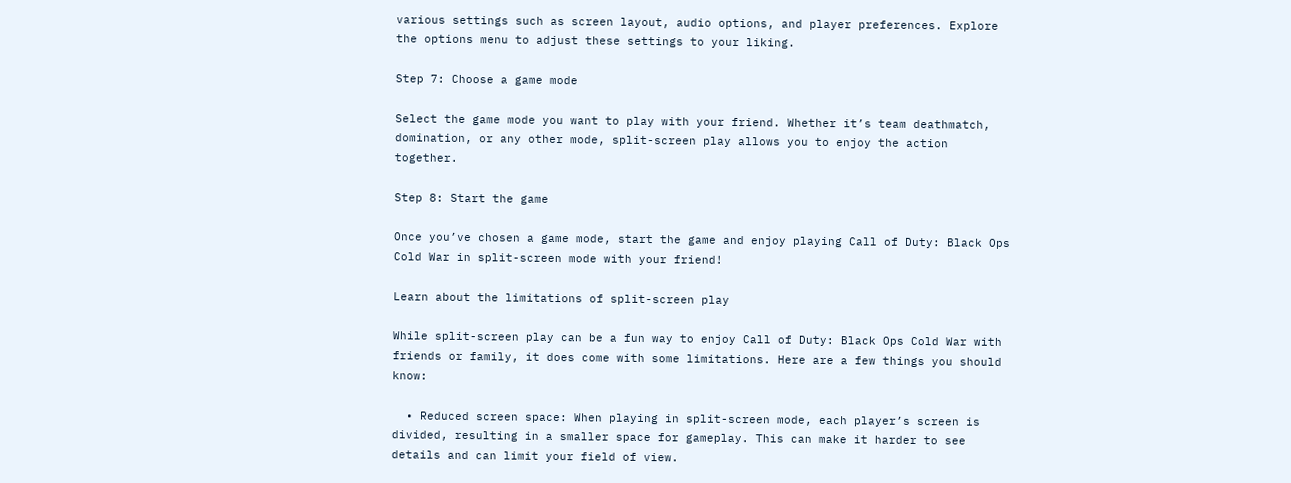various settings such as screen layout, audio options, and player preferences. Explore the options menu to adjust these settings to your liking.

Step 7: Choose a game mode

Select the game mode you want to play with your friend. Whether it’s team deathmatch, domination, or any other mode, split-screen play allows you to enjoy the action together.

Step 8: Start the game

Once you’ve chosen a game mode, start the game and enjoy playing Call of Duty: Black Ops Cold War in split-screen mode with your friend!

Learn about the limitations of split-screen play

While split-screen play can be a fun way to enjoy Call of Duty: Black Ops Cold War with friends or family, it does come with some limitations. Here are a few things you should know:

  • Reduced screen space: When playing in split-screen mode, each player’s screen is divided, resulting in a smaller space for gameplay. This can make it harder to see details and can limit your field of view.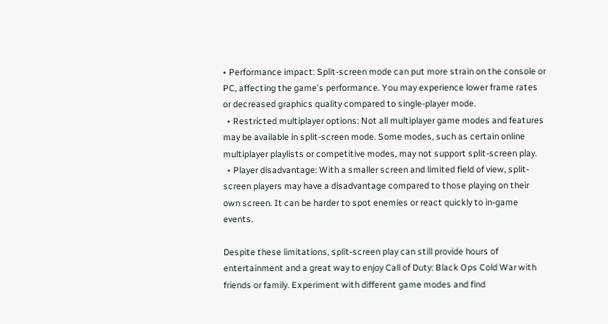• Performance impact: Split-screen mode can put more strain on the console or PC, affecting the game’s performance. You may experience lower frame rates or decreased graphics quality compared to single-player mode.
  • Restricted multiplayer options: Not all multiplayer game modes and features may be available in split-screen mode. Some modes, such as certain online multiplayer playlists or competitive modes, may not support split-screen play.
  • Player disadvantage: With a smaller screen and limited field of view, split-screen players may have a disadvantage compared to those playing on their own screen. It can be harder to spot enemies or react quickly to in-game events.

Despite these limitations, split-screen play can still provide hours of entertainment and a great way to enjoy Call of Duty: Black Ops Cold War with friends or family. Experiment with different game modes and find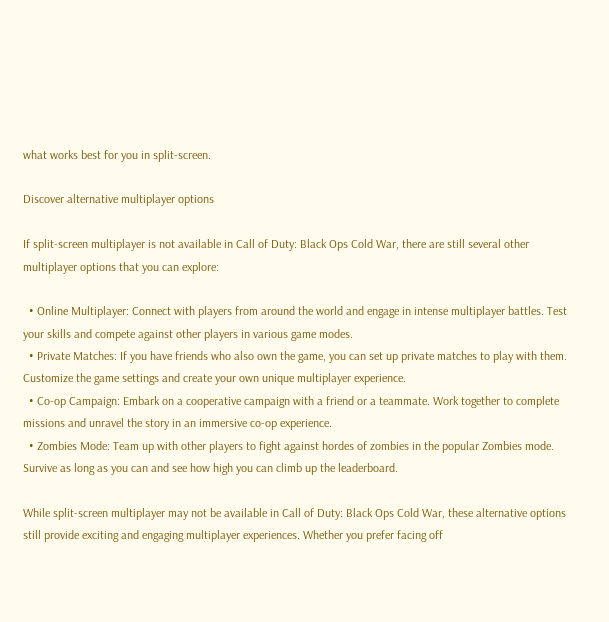what works best for you in split-screen.

Discover alternative multiplayer options

If split-screen multiplayer is not available in Call of Duty: Black Ops Cold War, there are still several other multiplayer options that you can explore:

  • Online Multiplayer: Connect with players from around the world and engage in intense multiplayer battles. Test your skills and compete against other players in various game modes.
  • Private Matches: If you have friends who also own the game, you can set up private matches to play with them. Customize the game settings and create your own unique multiplayer experience.
  • Co-op Campaign: Embark on a cooperative campaign with a friend or a teammate. Work together to complete missions and unravel the story in an immersive co-op experience.
  • Zombies Mode: Team up with other players to fight against hordes of zombies in the popular Zombies mode. Survive as long as you can and see how high you can climb up the leaderboard.

While split-screen multiplayer may not be available in Call of Duty: Black Ops Cold War, these alternative options still provide exciting and engaging multiplayer experiences. Whether you prefer facing off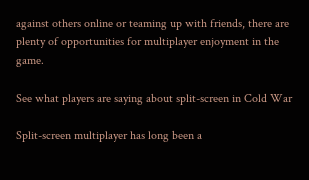against others online or teaming up with friends, there are plenty of opportunities for multiplayer enjoyment in the game.

See what players are saying about split-screen in Cold War

Split-screen multiplayer has long been a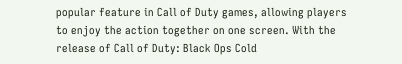popular feature in Call of Duty games, allowing players to enjoy the action together on one screen. With the release of Call of Duty: Black Ops Cold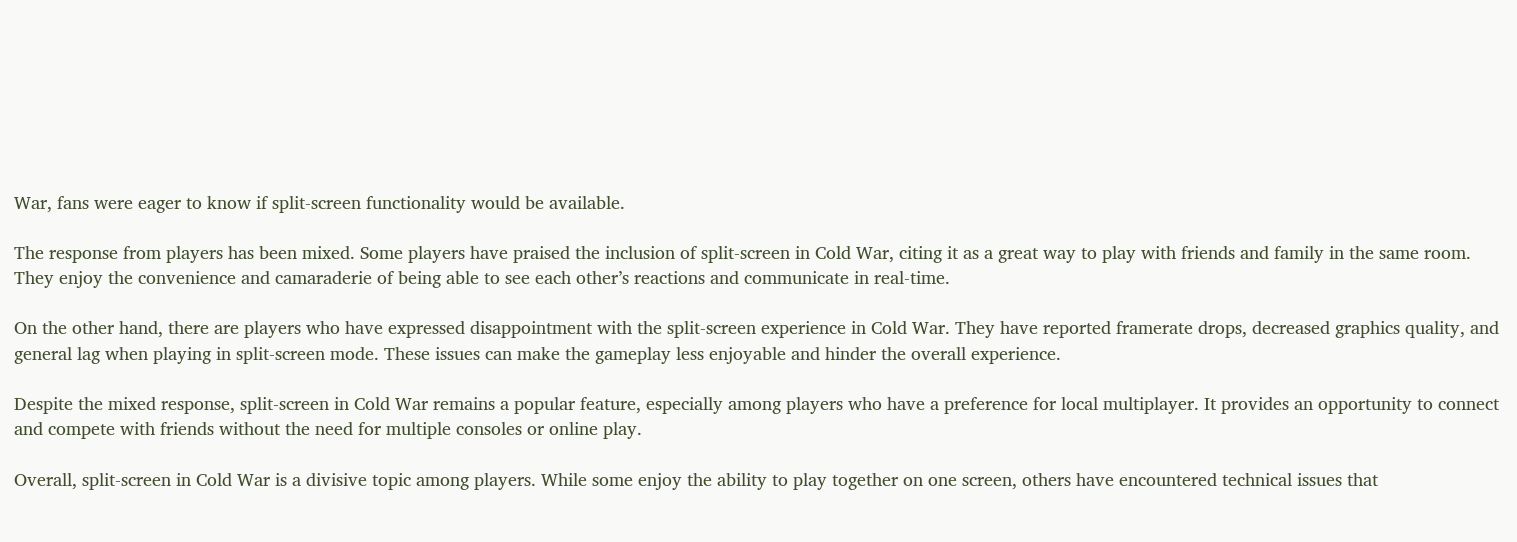War, fans were eager to know if split-screen functionality would be available.

The response from players has been mixed. Some players have praised the inclusion of split-screen in Cold War, citing it as a great way to play with friends and family in the same room. They enjoy the convenience and camaraderie of being able to see each other’s reactions and communicate in real-time.

On the other hand, there are players who have expressed disappointment with the split-screen experience in Cold War. They have reported framerate drops, decreased graphics quality, and general lag when playing in split-screen mode. These issues can make the gameplay less enjoyable and hinder the overall experience.

Despite the mixed response, split-screen in Cold War remains a popular feature, especially among players who have a preference for local multiplayer. It provides an opportunity to connect and compete with friends without the need for multiple consoles or online play.

Overall, split-screen in Cold War is a divisive topic among players. While some enjoy the ability to play together on one screen, others have encountered technical issues that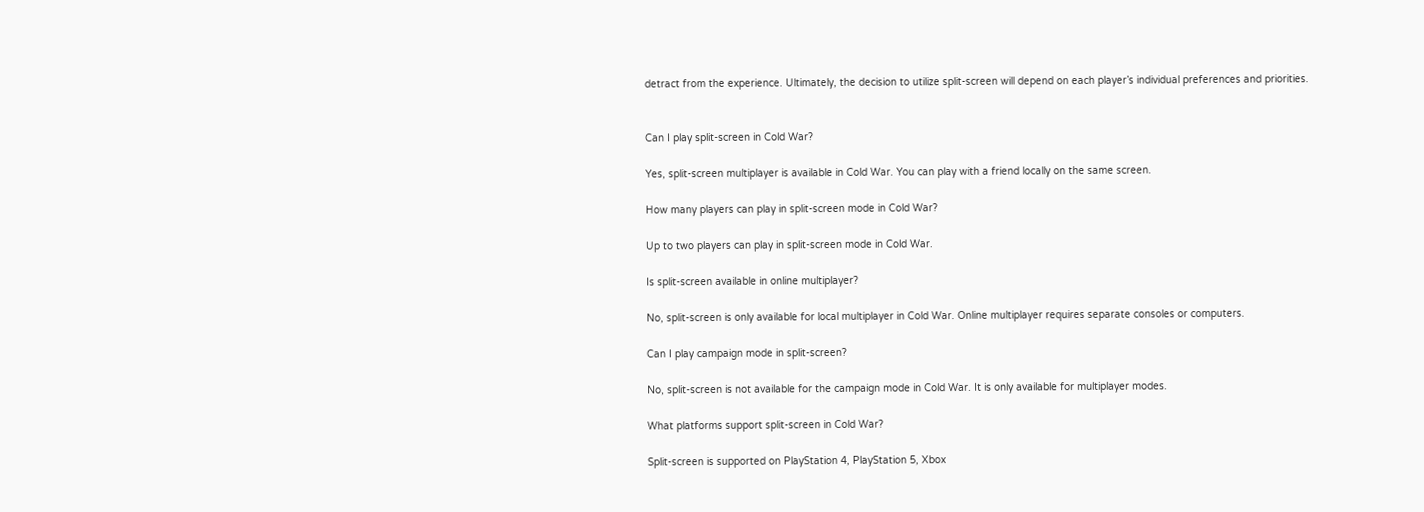detract from the experience. Ultimately, the decision to utilize split-screen will depend on each player’s individual preferences and priorities.


Can I play split-screen in Cold War?

Yes, split-screen multiplayer is available in Cold War. You can play with a friend locally on the same screen.

How many players can play in split-screen mode in Cold War?

Up to two players can play in split-screen mode in Cold War.

Is split-screen available in online multiplayer?

No, split-screen is only available for local multiplayer in Cold War. Online multiplayer requires separate consoles or computers.

Can I play campaign mode in split-screen?

No, split-screen is not available for the campaign mode in Cold War. It is only available for multiplayer modes.

What platforms support split-screen in Cold War?

Split-screen is supported on PlayStation 4, PlayStation 5, Xbox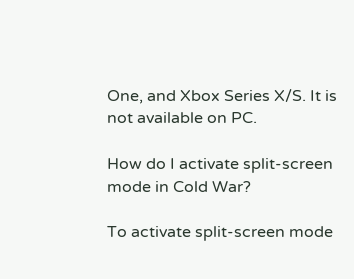One, and Xbox Series X/S. It is not available on PC.

How do I activate split-screen mode in Cold War?

To activate split-screen mode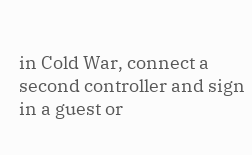in Cold War, connect a second controller and sign in a guest or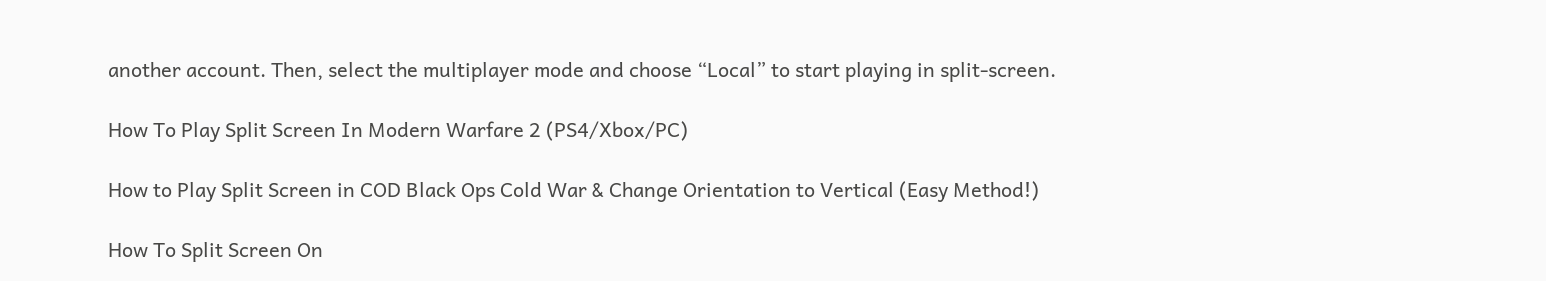another account. Then, select the multiplayer mode and choose “Local” to start playing in split-screen.

How To Play Split Screen In Modern Warfare 2 (PS4/Xbox/PC)

How to Play Split Screen in COD Black Ops Cold War & Change Orientation to Vertical (Easy Method!)

How To Split Screen On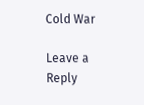Cold War

Leave a Reply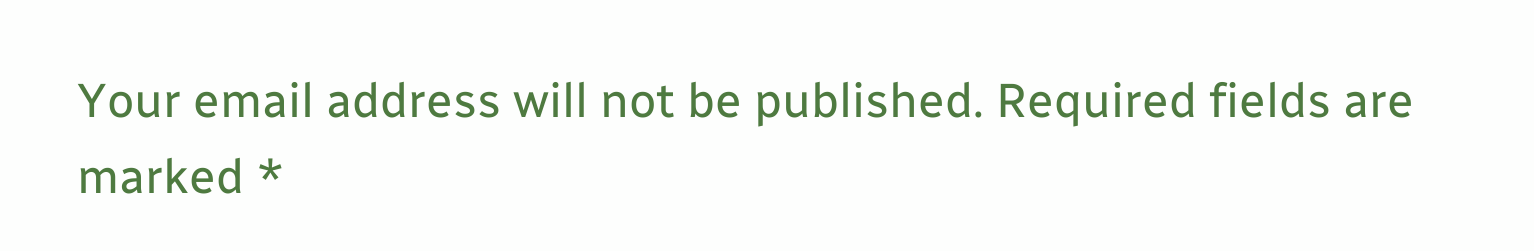Your email address will not be published. Required fields are marked *